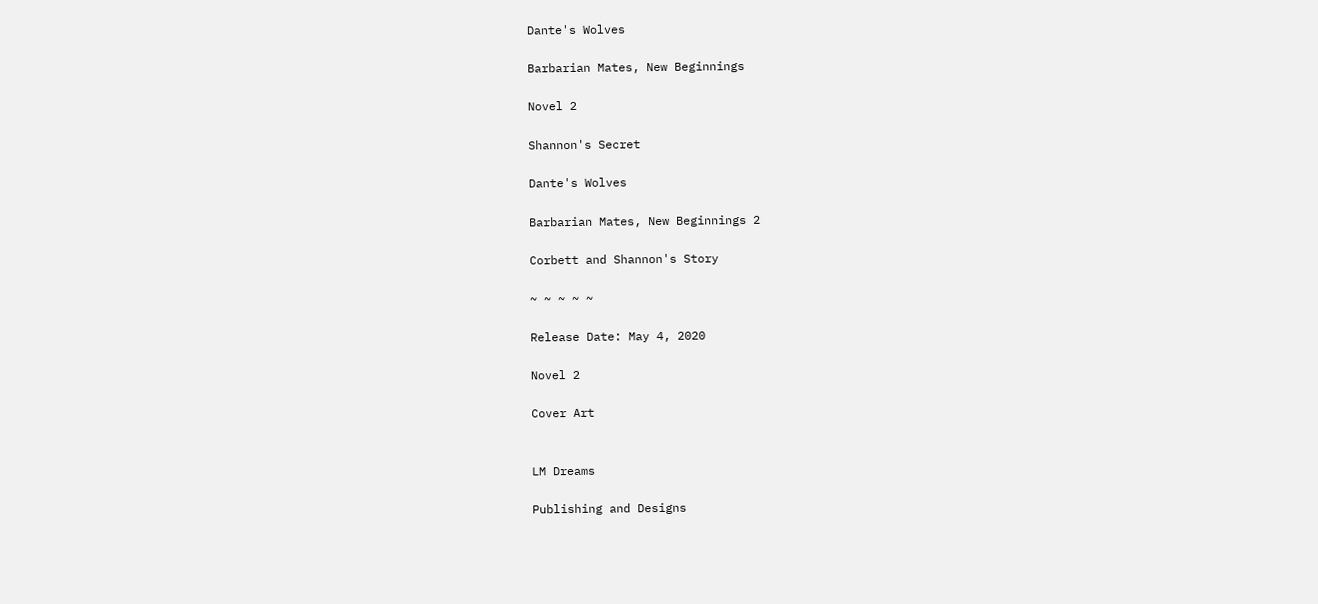Dante's Wolves

Barbarian Mates, New Beginnings

Novel 2

Shannon's Secret

Dante's Wolves

Barbarian Mates, New Beginnings 2

Corbett and Shannon's Story

~ ~ ~ ~ ~

Release Date: May 4, 2020

Novel 2

Cover Art


LM Dreams

Publishing and Designs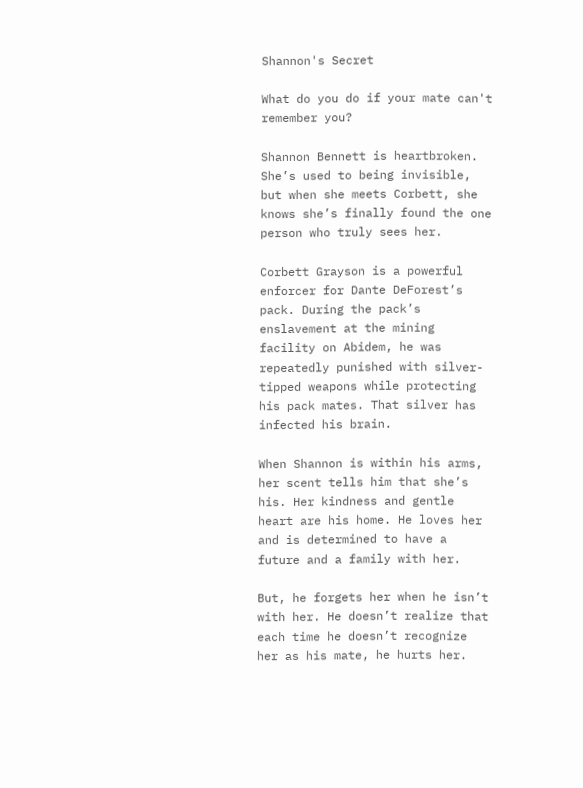Shannon's Secret

What do you do if your mate can't remember you?

Shannon Bennett is heartbroken. She’s used to being invisible, but when she meets Corbett, she knows she’s finally found the one person who truly sees her.

Corbett Grayson is a powerful enforcer for Dante DeForest’s pack. During the pack’s enslavement at the mining facility on Abidem, he was repeatedly punished with silver-tipped weapons while protecting his pack mates. That silver has infected his brain.

When Shannon is within his arms, her scent tells him that she’s his. Her kindness and gentle heart are his home. He loves her and is determined to have a future and a family with her.

But, he forgets her when he isn’t with her. He doesn’t realize that each time he doesn’t recognize her as his mate, he hurts her.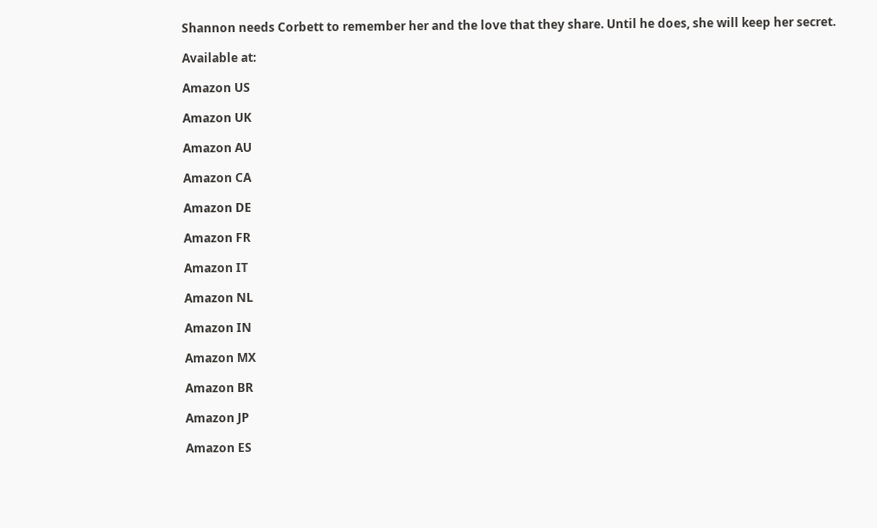Shannon needs Corbett to remember her and the love that they share. Until he does, she will keep her secret.

Available at:

Amazon US

Amazon UK

Amazon AU

Amazon CA

Amazon DE

Amazon FR

Amazon IT

Amazon NL

Amazon IN

Amazon MX

Amazon BR

Amazon JP

Amazon ES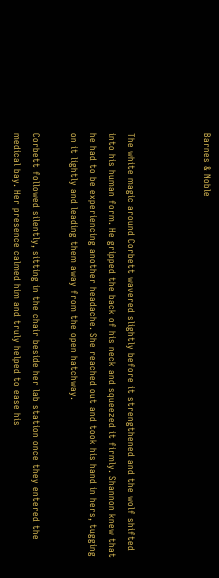Barnes & Noble



The white magic around Corbett wavered slightly before it strengthened and the wolf shifted into his human form. He gripped the back of his neck and squeezed it firmly. Shannon knew that he had to be experiencing another headache. She reached out and took his hand in hers, tugging on it lightly and leading them away from the open hatchway.

Corbett followed silently, sitting in the chair beside her lab station once they entered the medical bay. Her presence calmed him and truly helped to ease his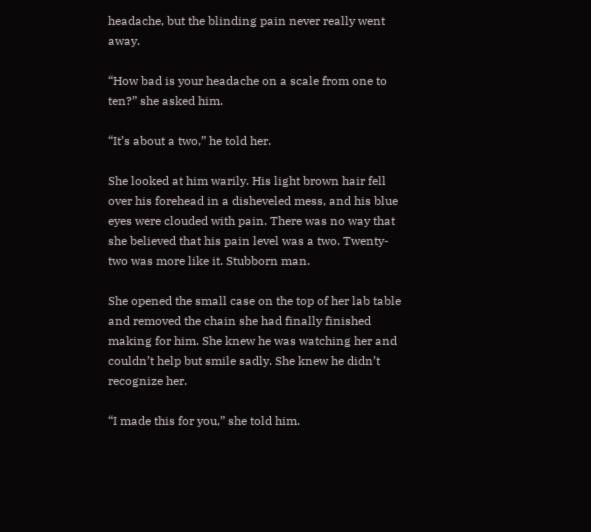headache, but the blinding pain never really went away.

“How bad is your headache on a scale from one to ten?” she asked him.

“It’s about a two,” he told her.

She looked at him warily. His light brown hair fell over his forehead in a disheveled mess, and his blue eyes were clouded with pain. There was no way that she believed that his pain level was a two. Twenty-two was more like it. Stubborn man.

She opened the small case on the top of her lab table and removed the chain she had finally finished making for him. She knew he was watching her and couldn’t help but smile sadly. She knew he didn’t recognize her.

“I made this for you,” she told him.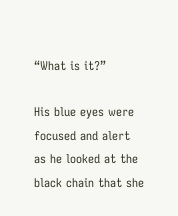“What is it?”

His blue eyes were focused and alert as he looked at the black chain that she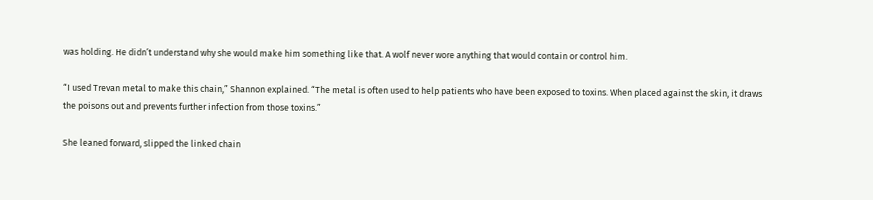was holding. He didn’t understand why she would make him something like that. A wolf never wore anything that would contain or control him.

“I used Trevan metal to make this chain,” Shannon explained. “The metal is often used to help patients who have been exposed to toxins. When placed against the skin, it draws the poisons out and prevents further infection from those toxins.”

She leaned forward, slipped the linked chain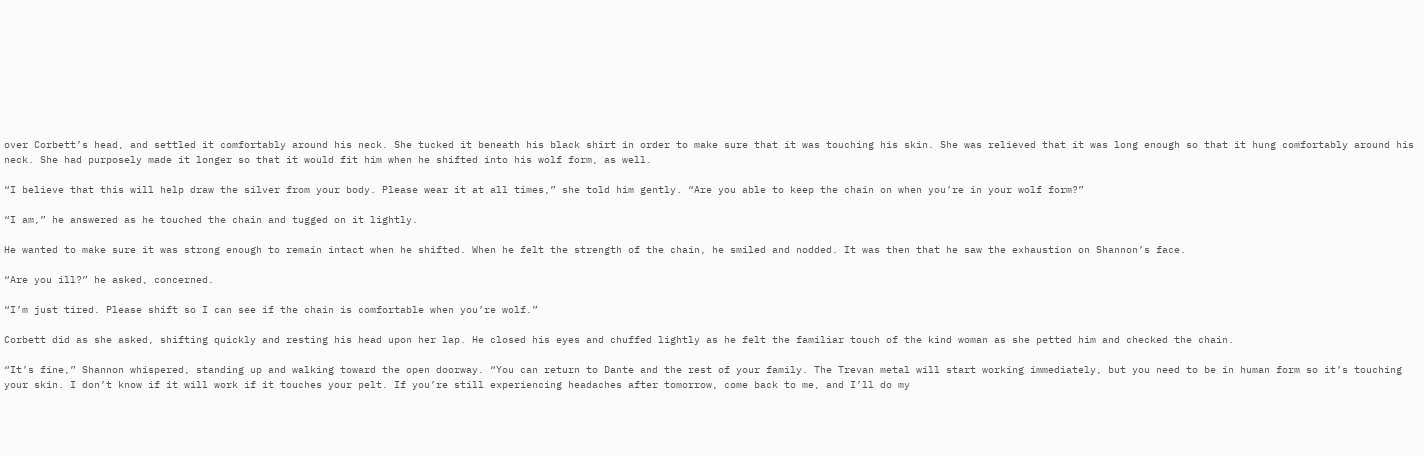over Corbett’s head, and settled it comfortably around his neck. She tucked it beneath his black shirt in order to make sure that it was touching his skin. She was relieved that it was long enough so that it hung comfortably around his neck. She had purposely made it longer so that it would fit him when he shifted into his wolf form, as well.

“I believe that this will help draw the silver from your body. Please wear it at all times,” she told him gently. “Are you able to keep the chain on when you’re in your wolf form?”

“I am,” he answered as he touched the chain and tugged on it lightly.

He wanted to make sure it was strong enough to remain intact when he shifted. When he felt the strength of the chain, he smiled and nodded. It was then that he saw the exhaustion on Shannon’s face.

“Are you ill?” he asked, concerned.

“I’m just tired. Please shift so I can see if the chain is comfortable when you’re wolf.”

Corbett did as she asked, shifting quickly and resting his head upon her lap. He closed his eyes and chuffed lightly as he felt the familiar touch of the kind woman as she petted him and checked the chain.

“It’s fine,” Shannon whispered, standing up and walking toward the open doorway. “You can return to Dante and the rest of your family. The Trevan metal will start working immediately, but you need to be in human form so it’s touching your skin. I don’t know if it will work if it touches your pelt. If you’re still experiencing headaches after tomorrow, come back to me, and I’ll do my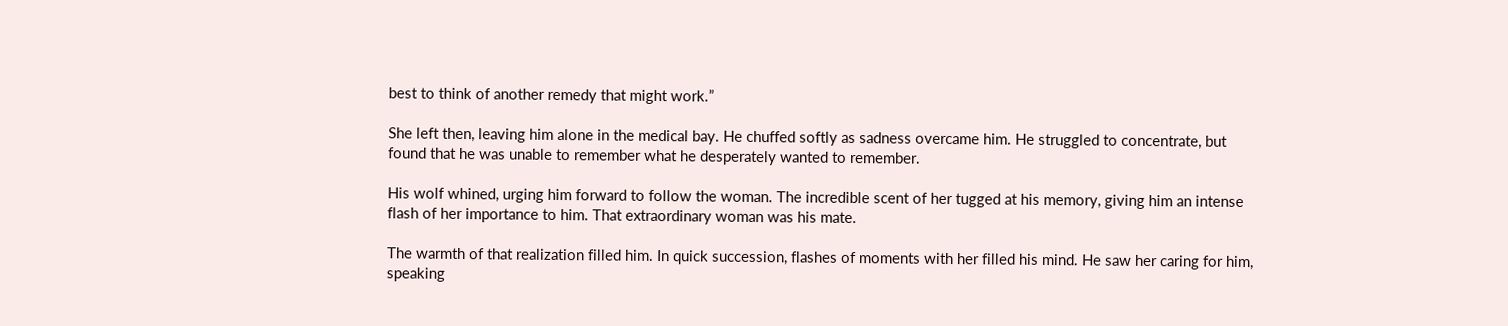best to think of another remedy that might work.”

She left then, leaving him alone in the medical bay. He chuffed softly as sadness overcame him. He struggled to concentrate, but found that he was unable to remember what he desperately wanted to remember.

His wolf whined, urging him forward to follow the woman. The incredible scent of her tugged at his memory, giving him an intense flash of her importance to him. That extraordinary woman was his mate.

The warmth of that realization filled him. In quick succession, flashes of moments with her filled his mind. He saw her caring for him, speaking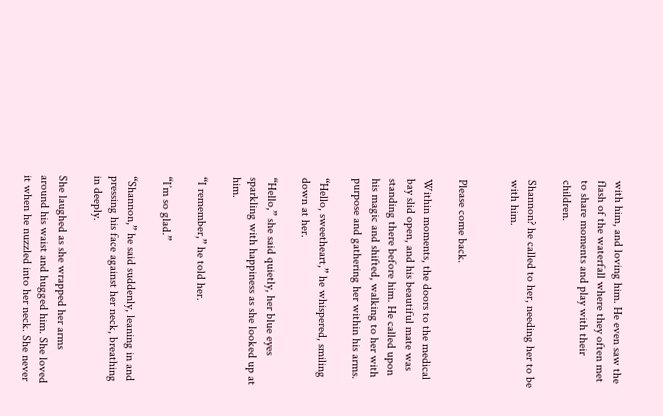with him, and loving him. He even saw the flash of the waterfall where they often met to share moments and play with their children.

Shannon? he called to her, needing her to be with him.


Please come back.

Within moments, the doors to the medical bay slid open, and his beautiful mate was standing there before him. He called upon his magic and shifted, walking to her with purpose and gathering her within his arms.

“Hello, sweetheart,” he whispered, smiling down at her.

“Hello,” she said quietly, her blue eyes sparkling with happiness as she looked up at him.

“I remember,” he told her.

“I’m so glad.”

“Shannon,” he said suddenly, leaning in and pressing his face against her neck, breathing in deeply.

She laughed as she wrapped her arms around his waist and hugged him. She loved it when he nuzzled into her neck. She never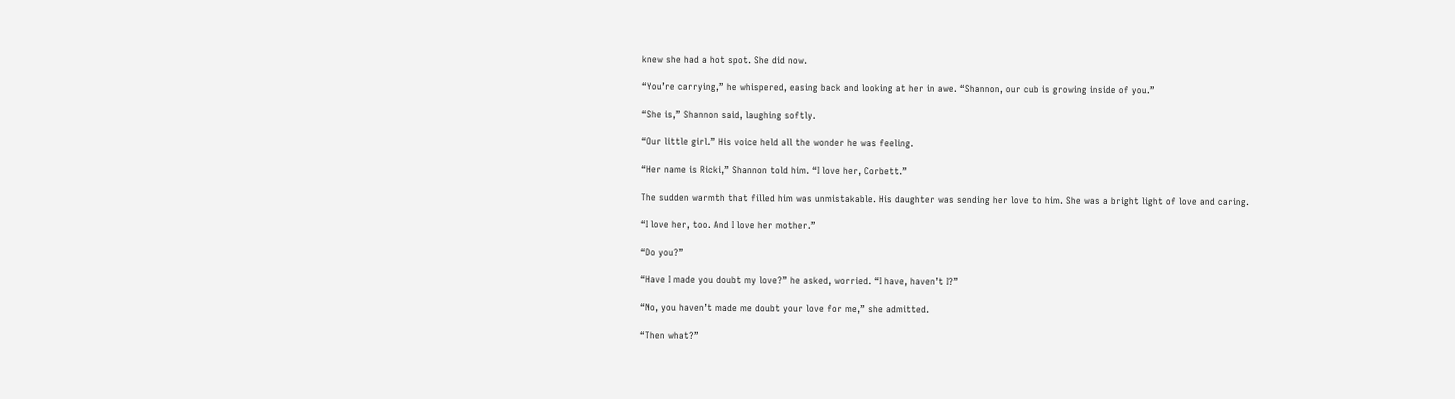knew she had a hot spot. She did now.

“You’re carrying,” he whispered, easing back and looking at her in awe. “Shannon, our cub is growing inside of you.”

“She is,” Shannon said, laughing softly.

“Our little girl.” His voice held all the wonder he was feeling.

“Her name is Ricki,” Shannon told him. “I love her, Corbett.”

The sudden warmth that filled him was unmistakable. His daughter was sending her love to him. She was a bright light of love and caring.

“I love her, too. And I love her mother.”

“Do you?”

“Have I made you doubt my love?” he asked, worried. “I have, haven’t I?”

“No, you haven’t made me doubt your love for me,” she admitted.

“Then what?”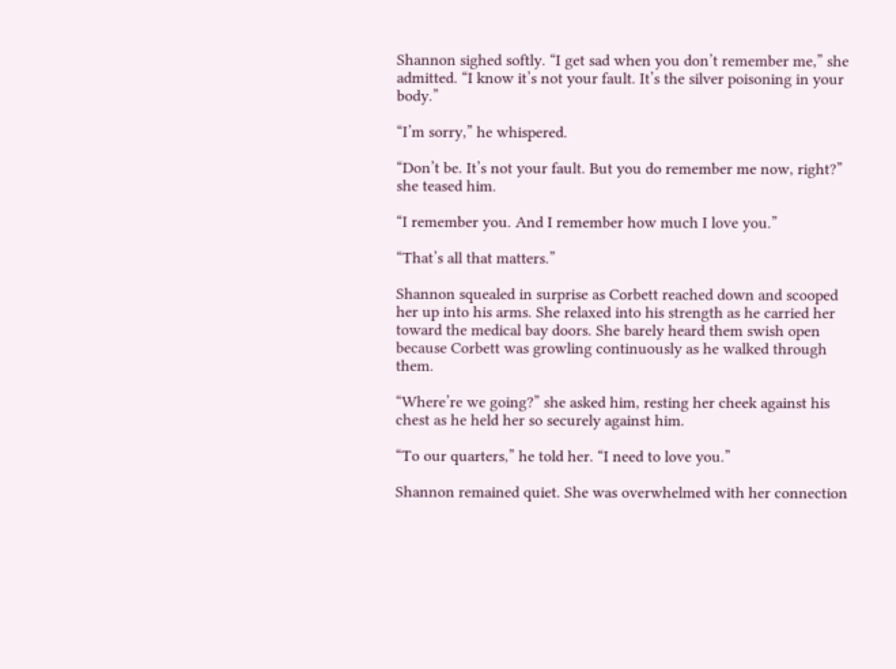Shannon sighed softly. “I get sad when you don’t remember me,” she admitted. “I know it’s not your fault. It’s the silver poisoning in your body.”

“I’m sorry,” he whispered.

“Don’t be. It’s not your fault. But you do remember me now, right?” she teased him.

“I remember you. And I remember how much I love you.”

“That’s all that matters.”

Shannon squealed in surprise as Corbett reached down and scooped her up into his arms. She relaxed into his strength as he carried her toward the medical bay doors. She barely heard them swish open because Corbett was growling continuously as he walked through them.

“Where’re we going?” she asked him, resting her cheek against his chest as he held her so securely against him.

“To our quarters,” he told her. “I need to love you.”

Shannon remained quiet. She was overwhelmed with her connection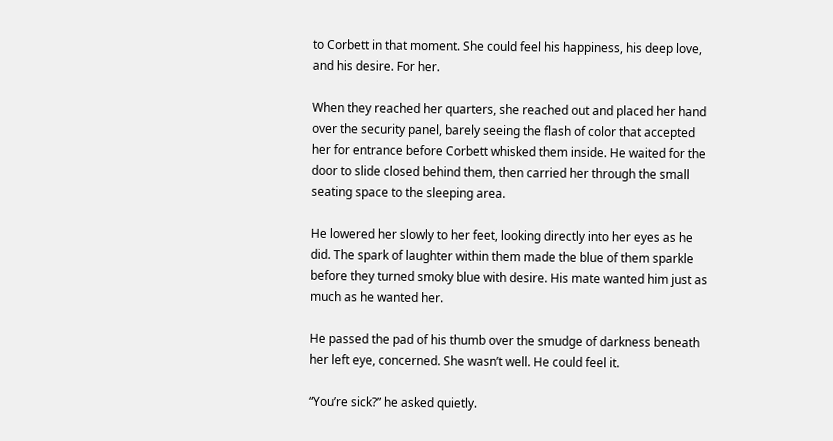to Corbett in that moment. She could feel his happiness, his deep love, and his desire. For her.

When they reached her quarters, she reached out and placed her hand over the security panel, barely seeing the flash of color that accepted her for entrance before Corbett whisked them inside. He waited for the door to slide closed behind them, then carried her through the small seating space to the sleeping area.

He lowered her slowly to her feet, looking directly into her eyes as he did. The spark of laughter within them made the blue of them sparkle before they turned smoky blue with desire. His mate wanted him just as much as he wanted her.

He passed the pad of his thumb over the smudge of darkness beneath her left eye, concerned. She wasn’t well. He could feel it.

“You’re sick?” he asked quietly.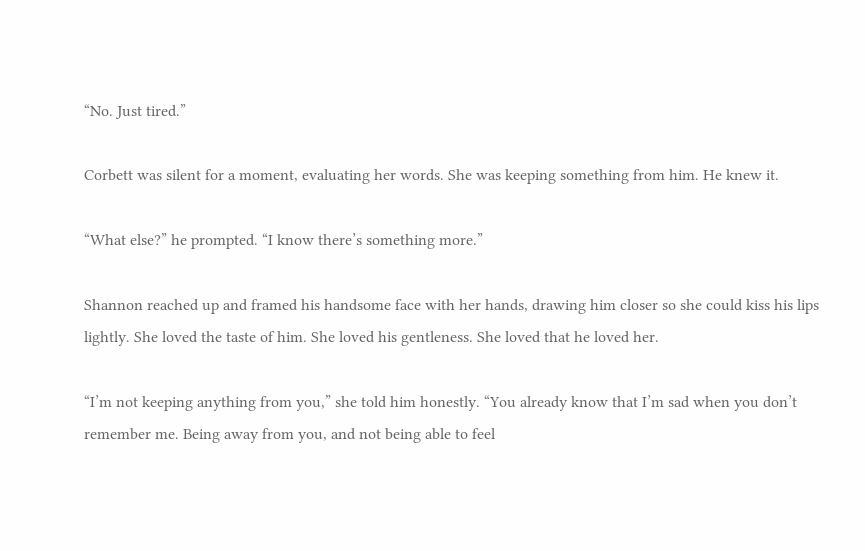“No. Just tired.”

Corbett was silent for a moment, evaluating her words. She was keeping something from him. He knew it.

“What else?” he prompted. “I know there’s something more.”

Shannon reached up and framed his handsome face with her hands, drawing him closer so she could kiss his lips lightly. She loved the taste of him. She loved his gentleness. She loved that he loved her.

“I’m not keeping anything from you,” she told him honestly. “You already know that I’m sad when you don’t remember me. Being away from you, and not being able to feel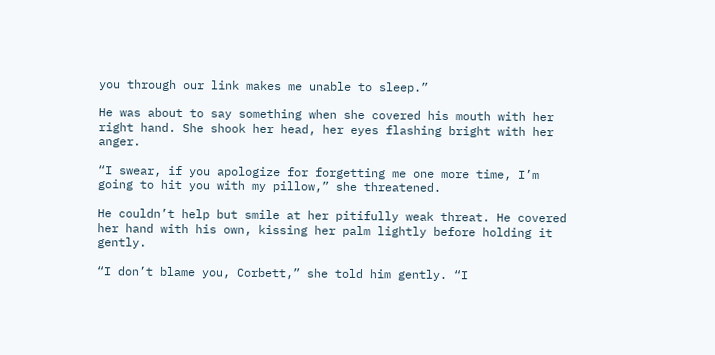you through our link makes me unable to sleep.”

He was about to say something when she covered his mouth with her right hand. She shook her head, her eyes flashing bright with her anger.

“I swear, if you apologize for forgetting me one more time, I’m going to hit you with my pillow,” she threatened.

He couldn’t help but smile at her pitifully weak threat. He covered her hand with his own, kissing her palm lightly before holding it gently.

“I don’t blame you, Corbett,” she told him gently. “I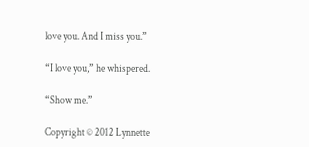love you. And I miss you.”

“I love you,” he whispered.

“Show me.”

Copyright © 2012 Lynnette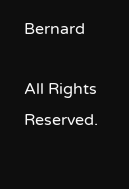Bernard

All Rights Reserved.